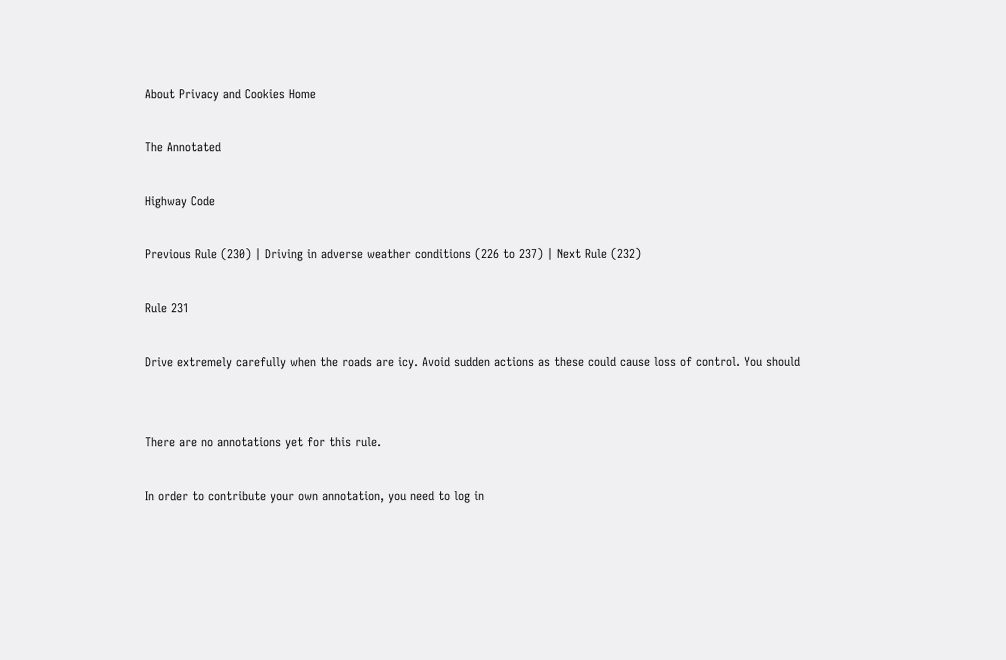About Privacy and Cookies Home

The Annotated

Highway Code

Previous Rule (230) | Driving in adverse weather conditions (226 to 237) | Next Rule (232)

Rule 231

Drive extremely carefully when the roads are icy. Avoid sudden actions as these could cause loss of control. You should


There are no annotations yet for this rule.

In order to contribute your own annotation, you need to log in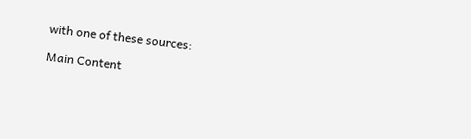with one of these sources:

Main Content